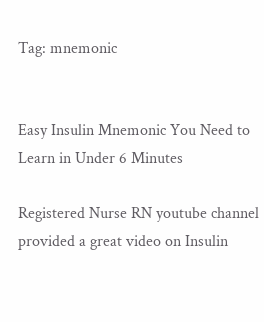Tag: mnemonic


Easy Insulin Mnemonic You Need to Learn in Under 6 Minutes

Registered Nurse RN youtube channel provided a great video on Insulin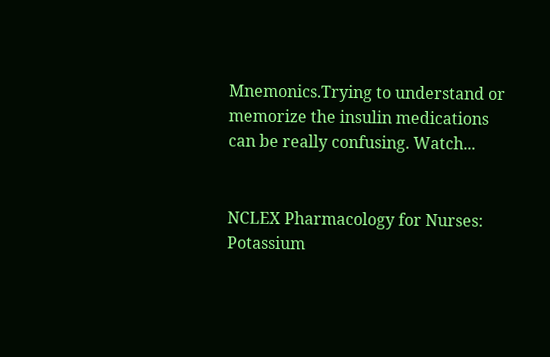Mnemonics.Trying to understand or memorize the insulin medications can be really confusing. Watch...


NCLEX Pharmacology for Nurses: Potassium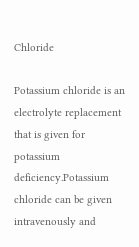Chloride

Potassium chloride is an electrolyte replacement that is given for potassium deficiency.Potassium chloride can be given intravenously and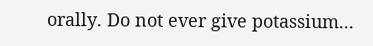orally. Do not ever give potassium...